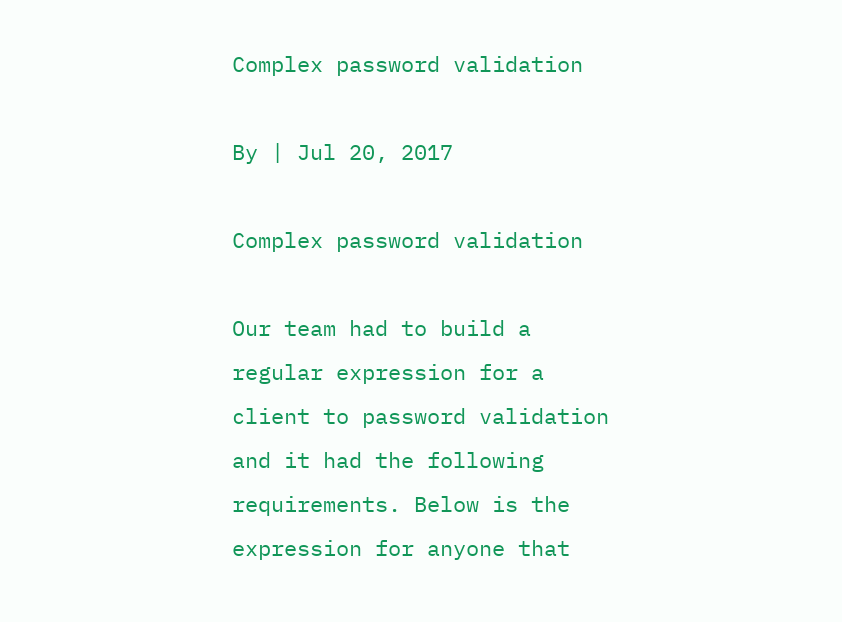Complex password validation

By | Jul 20, 2017

Complex password validation

Our team had to build a  regular expression for a client to password validation and it had the following requirements. Below is the expression for anyone that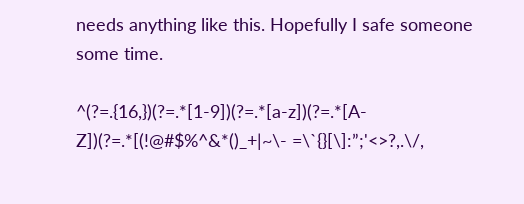needs anything like this. Hopefully I safe someone some time.

^(?=.{16,})(?=.*[1-9])(?=.*[a-z])(?=.*[A-Z])(?=.*[(!@#$%^&*()_+|~\- =\`{}[\]:”;'<>?,.\/,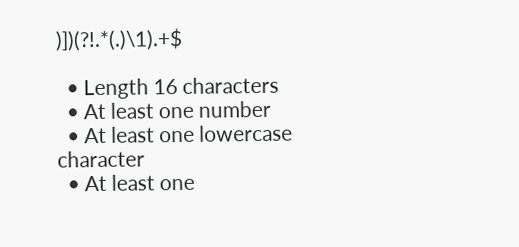)])(?!.*(.)\1).+$

  • Length 16 characters
  • At least one number
  • At least one lowercase character
  • At least one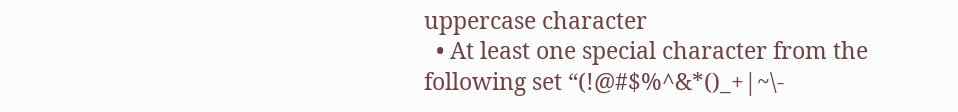uppercase character
  • At least one special character from the following set “(!@#$%^&*()_+|~\-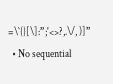=\`{}[\]:”;'<>?,.\/, )]”
  • No sequential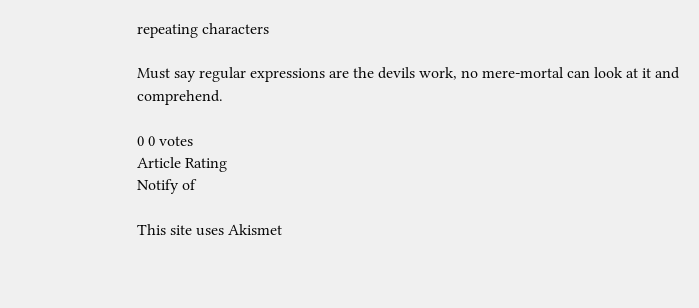repeating characters

Must say regular expressions are the devils work, no mere-mortal can look at it and comprehend.

0 0 votes
Article Rating
Notify of

This site uses Akismet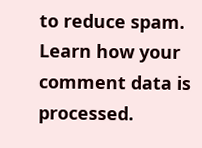to reduce spam. Learn how your comment data is processed.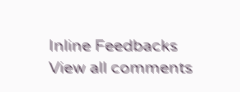Inline Feedbacks
View all comments